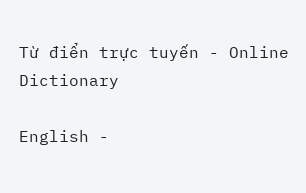Từ điển trực tuyến - Online Dictionary

English -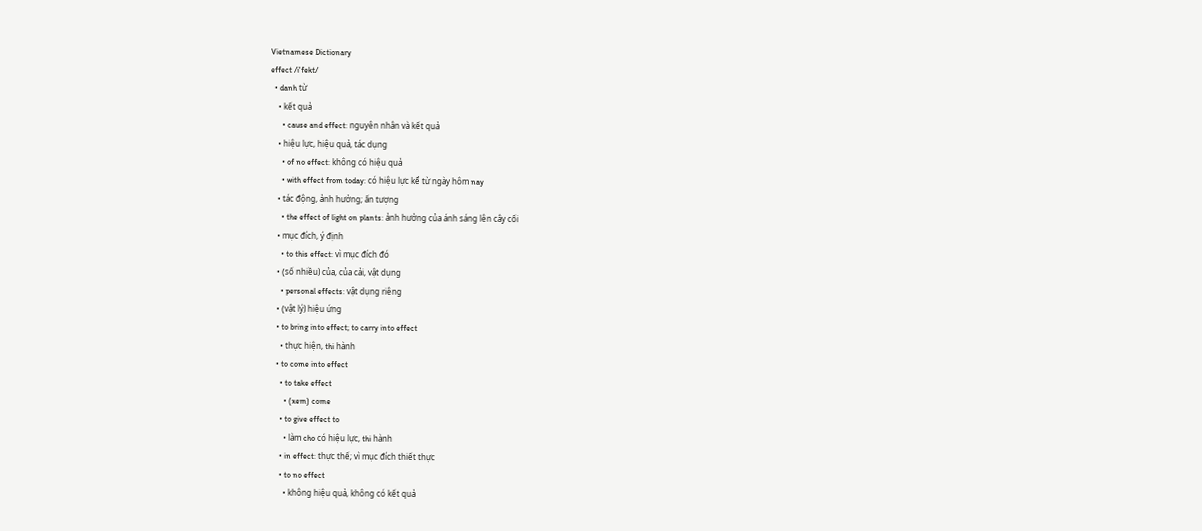Vietnamese Dictionary
effect /i'fekt/
  • danh từ
    • kết quả
      • cause and effect: nguyên nhân và kết quả
    • hiệu lực, hiệu quả, tác dụng
      • of no effect: không có hiệu quả
      • with effect from today: có hiệu lực kể từ ngày hôm nay
    • tác động, ảnh hưởng; ấn tượng
      • the effect of light on plants: ảnh hưởng của ánh sáng lên cây cối
    • mục đích, ý định
      • to this effect: vì mục đích đó
    • (số nhiều) của, của cải, vật dụng
      • personal effects: vật dụng riêng
    • (vật lý) hiệu ứng
    • to bring into effect; to carry into effect
      • thực hiện, thi hành
    • to come into effect
      • to take effect
        • (xem) come
      • to give effect to
        • làm cho có hiệu lực, thi hành
      • in effect: thực thế; vì mục đích thiết thực
      • to no effect
        • không hiệu quả, không có kết quả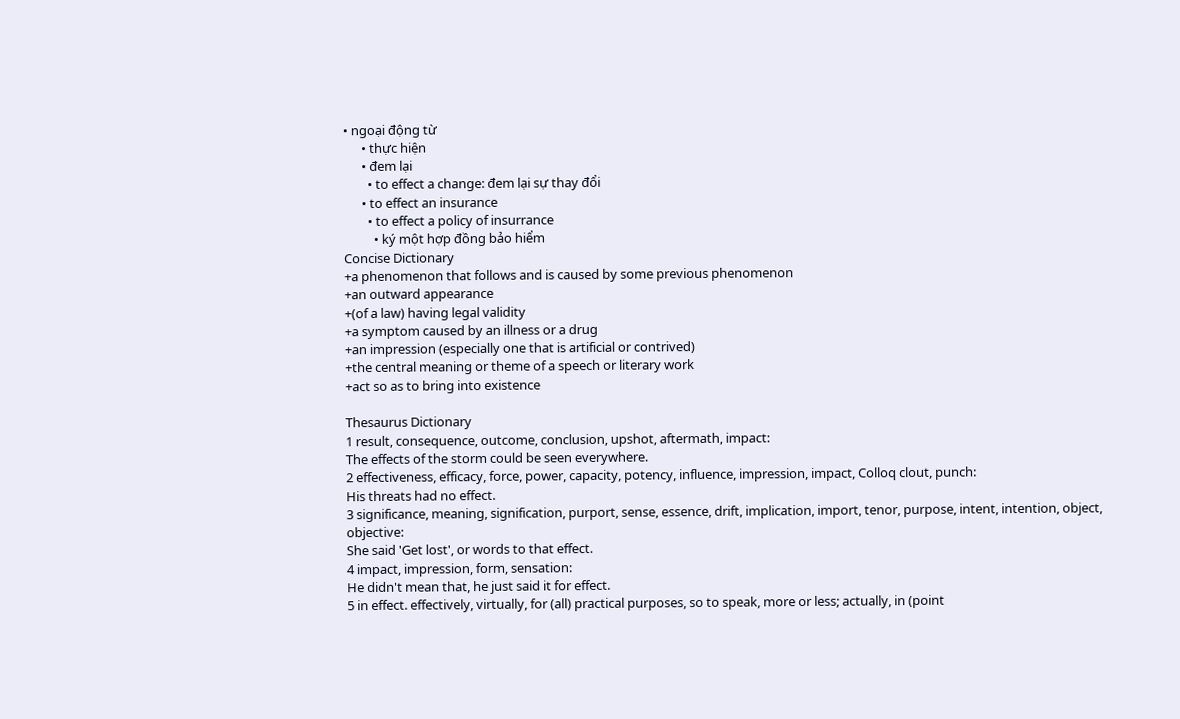• ngoại động từ
      • thực hiện
      • đem lại
        • to effect a change: đem lại sự thay đổi
      • to effect an insurance
        • to effect a policy of insurrance
          • ký một hợp đồng bảo hiểm
Concise Dictionary
+a phenomenon that follows and is caused by some previous phenomenon
+an outward appearance
+(of a law) having legal validity
+a symptom caused by an illness or a drug
+an impression (especially one that is artificial or contrived)
+the central meaning or theme of a speech or literary work
+act so as to bring into existence

Thesaurus Dictionary
1 result, consequence, outcome, conclusion, upshot, aftermath, impact:
The effects of the storm could be seen everywhere.
2 effectiveness, efficacy, force, power, capacity, potency, influence, impression, impact, Colloq clout, punch:
His threats had no effect.
3 significance, meaning, signification, purport, sense, essence, drift, implication, import, tenor, purpose, intent, intention, object, objective:
She said 'Get lost', or words to that effect.
4 impact, impression, form, sensation:
He didn't mean that, he just said it for effect.
5 in effect. effectively, virtually, for (all) practical purposes, so to speak, more or less; actually, in (point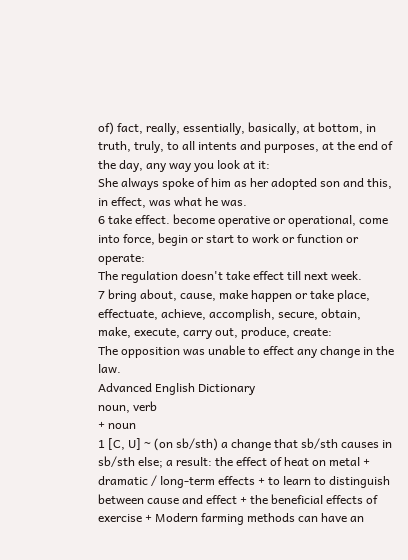of) fact, really, essentially, basically, at bottom, in truth, truly, to all intents and purposes, at the end of the day, any way you look at it:
She always spoke of him as her adopted son and this, in effect, was what he was.
6 take effect. become operative or operational, come into force, begin or start to work or function or operate:
The regulation doesn't take effect till next week.
7 bring about, cause, make happen or take place, effectuate, achieve, accomplish, secure, obtain, make, execute, carry out, produce, create:
The opposition was unable to effect any change in the law.
Advanced English Dictionary
noun, verb
+ noun
1 [C, U] ~ (on sb/sth) a change that sb/sth causes in sb/sth else; a result: the effect of heat on metal + dramatic / long-term effects + to learn to distinguish between cause and effect + the beneficial effects of exercise + Modern farming methods can have an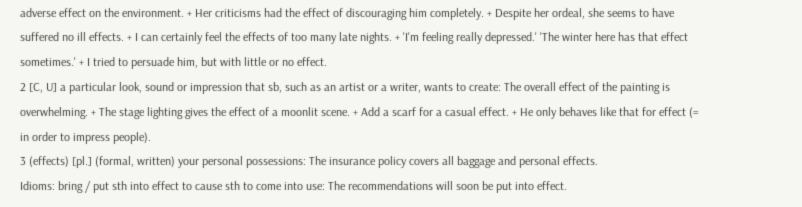adverse effect on the environment. + Her criticisms had the effect of discouraging him completely. + Despite her ordeal, she seems to have suffered no ill effects. + I can certainly feel the effects of too many late nights. + 'I'm feeling really depressed.' 'The winter here has that effect sometimes.' + I tried to persuade him, but with little or no effect.
2 [C, U] a particular look, sound or impression that sb, such as an artist or a writer, wants to create: The overall effect of the painting is overwhelming. + The stage lighting gives the effect of a moonlit scene. + Add a scarf for a casual effect. + He only behaves like that for effect (= in order to impress people).
3 (effects) [pl.] (formal, written) your personal possessions: The insurance policy covers all baggage and personal effects.
Idioms: bring / put sth into effect to cause sth to come into use: The recommendations will soon be put into effect.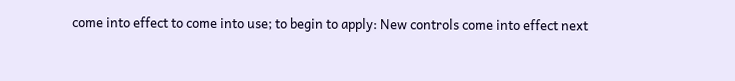come into effect to come into use; to begin to apply: New controls come into effect next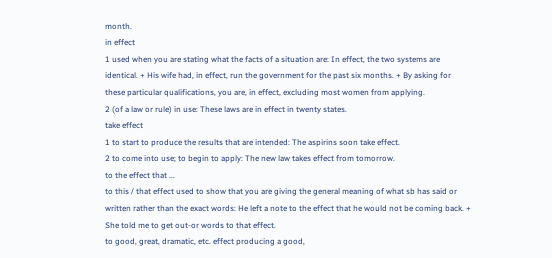month.
in effect
1 used when you are stating what the facts of a situation are: In effect, the two systems are identical. + His wife had, in effect, run the government for the past six months. + By asking for these particular qualifications, you are, in effect, excluding most women from applying.
2 (of a law or rule) in use: These laws are in effect in twenty states.
take effect
1 to start to produce the results that are intended: The aspirins soon take effect.
2 to come into use; to begin to apply: The new law takes effect from tomorrow.
to the effect that ...
to this / that effect used to show that you are giving the general meaning of what sb has said or written rather than the exact words: He left a note to the effect that he would not be coming back. + She told me to get out-or words to that effect.
to good, great, dramatic, etc. effect producing a good,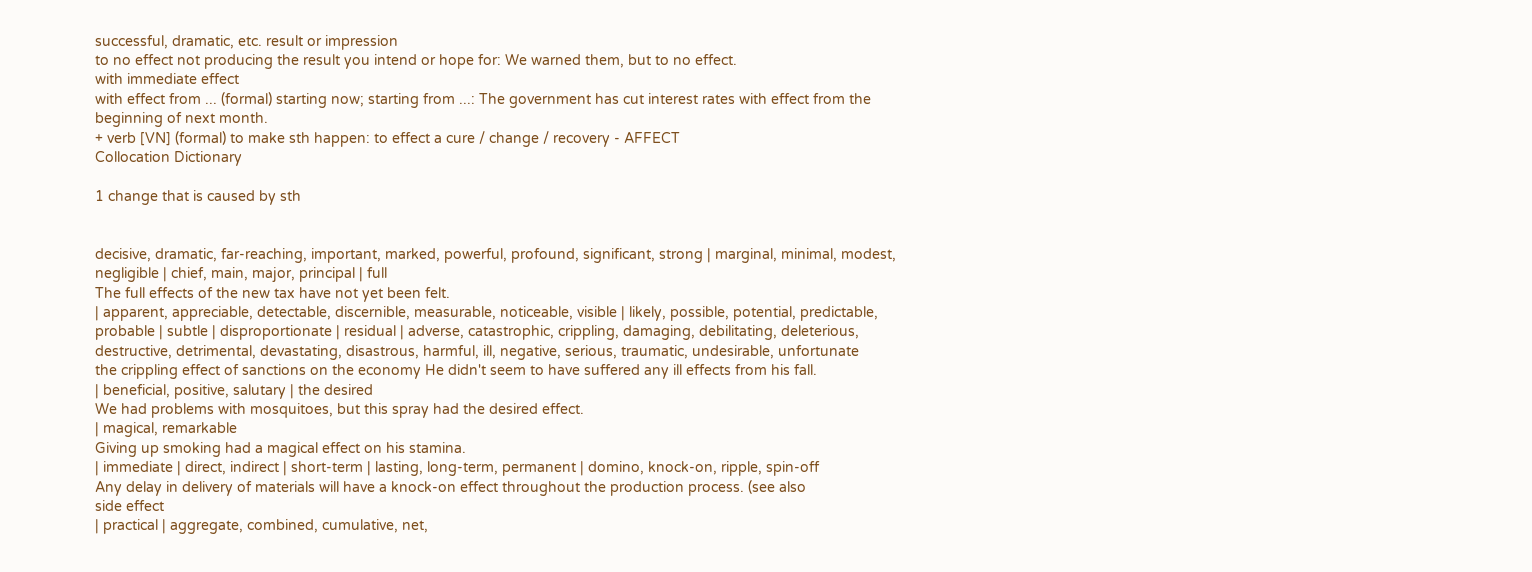successful, dramatic, etc. result or impression
to no effect not producing the result you intend or hope for: We warned them, but to no effect.
with immediate effect
with effect from ... (formal) starting now; starting from ...: The government has cut interest rates with effect from the beginning of next month.
+ verb [VN] (formal) to make sth happen: to effect a cure / change / recovery - AFFECT
Collocation Dictionary

1 change that is caused by sth


decisive, dramatic, far-reaching, important, marked, powerful, profound, significant, strong | marginal, minimal, modest, negligible | chief, main, major, principal | full
The full effects of the new tax have not yet been felt.
| apparent, appreciable, detectable, discernible, measurable, noticeable, visible | likely, possible, potential, predictable, probable | subtle | disproportionate | residual | adverse, catastrophic, crippling, damaging, debilitating, deleterious, destructive, detrimental, devastating, disastrous, harmful, ill, negative, serious, traumatic, undesirable, unfortunate
the crippling effect of sanctions on the economy He didn't seem to have suffered any ill effects from his fall.
| beneficial, positive, salutary | the desired
We had problems with mosquitoes, but this spray had the desired effect.
| magical, remarkable
Giving up smoking had a magical effect on his stamina.
| immediate | direct, indirect | short-term | lasting, long-term, permanent | domino, knock-on, ripple, spin-off
Any delay in delivery of materials will have a knock-on effect throughout the production process. (see also
side effect
| practical | aggregate, combined, cumulative, net,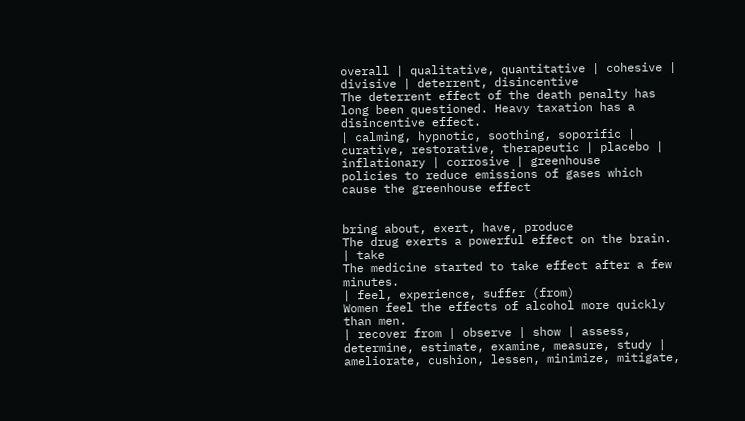overall | qualitative, quantitative | cohesive | divisive | deterrent, disincentive
The deterrent effect of the death penalty has long been questioned. Heavy taxation has a disincentive effect.
| calming, hypnotic, soothing, soporific | curative, restorative, therapeutic | placebo | inflationary | corrosive | greenhouse
policies to reduce emissions of gases which cause the greenhouse effect


bring about, exert, have, produce
The drug exerts a powerful effect on the brain.
| take
The medicine started to take effect after a few minutes.
| feel, experience, suffer (from)
Women feel the effects of alcohol more quickly than men.
| recover from | observe | show | assess, determine, estimate, examine, measure, study | ameliorate, cushion, lessen, minimize, mitigate,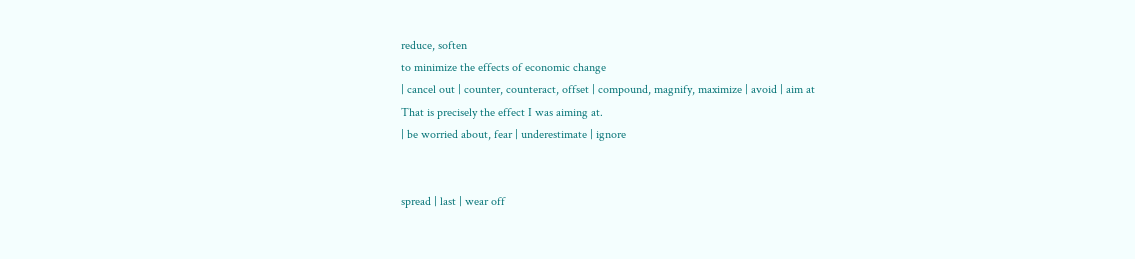reduce, soften
to minimize the effects of economic change
| cancel out | counter, counteract, offset | compound, magnify, maximize | avoid | aim at
That is precisely the effect I was aiming at.
| be worried about, fear | underestimate | ignore


spread | last | wear off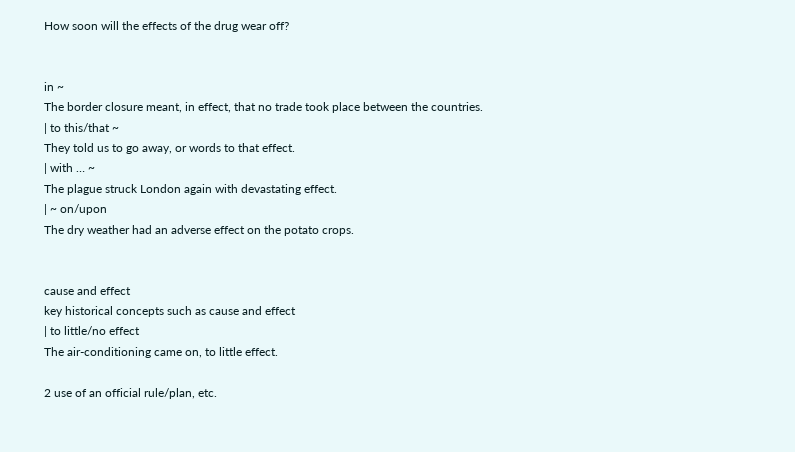How soon will the effects of the drug wear off?


in ~
The border closure meant, in effect, that no trade took place between the countries.
| to this/that ~
They told us to go away, or words to that effect.
| with … ~
The plague struck London again with devastating effect.
| ~ on/upon
The dry weather had an adverse effect on the potato crops.


cause and effect
key historical concepts such as cause and effect
| to little/no effect
The air-conditioning came on, to little effect.

2 use of an official rule/plan, etc.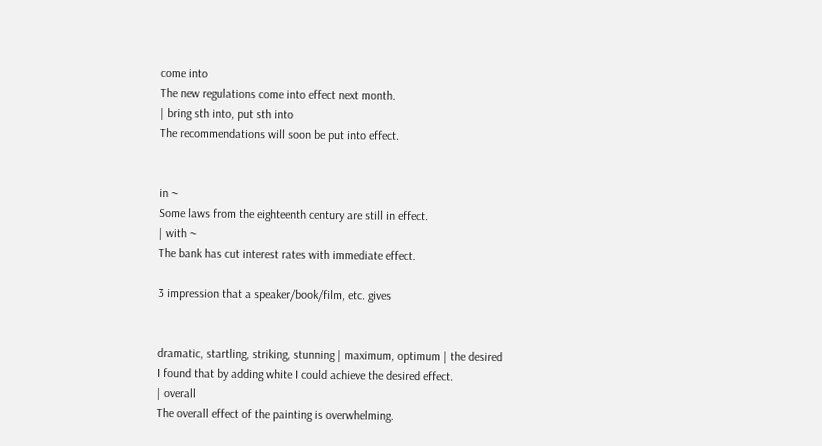come into
The new regulations come into effect next month.
| bring sth into, put sth into
The recommendations will soon be put into effect.


in ~
Some laws from the eighteenth century are still in effect.
| with ~
The bank has cut interest rates with immediate effect.

3 impression that a speaker/book/film, etc. gives


dramatic, startling, striking, stunning | maximum, optimum | the desired
I found that by adding white I could achieve the desired effect.
| overall
The overall effect of the painting is overwhelming.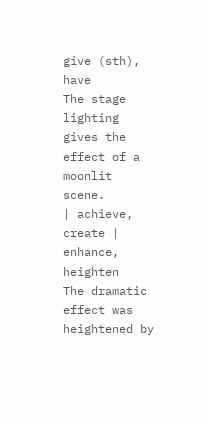give (sth), have
The stage lighting gives the effect of a moonlit scene.
| achieve, create | enhance, heighten
The dramatic effect was heightened by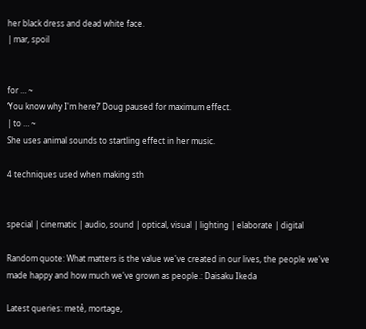her black dress and dead white face.
| mar, spoil


for … ~
‘You know why I'm here?’ Doug paused for maximum effect.
| to … ~
She uses animal sounds to startling effect in her music.

4 techniques used when making sth


special | cinematic | audio, sound | optical, visual | lighting | elaborate | digital

Random quote: What matters is the value we've created in our lives, the people we've made happy and how much we've grown as people.: Daisaku Ikeda

Latest queries: metẻ, mortage,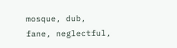mosque, dub, fane, neglectful,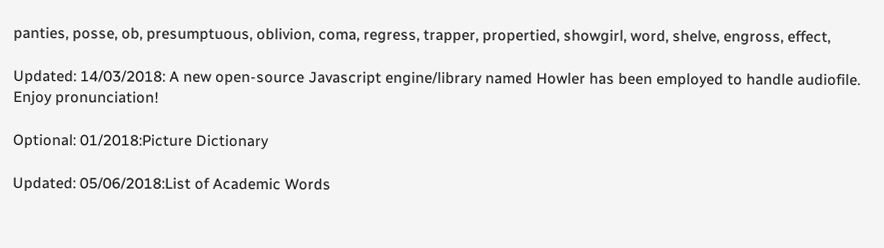panties, posse, ob, presumptuous, oblivion, coma, regress, trapper, propertied, showgirl, word, shelve, engross, effect,

Updated: 14/03/2018: A new open-source Javascript engine/library named Howler has been employed to handle audiofile. Enjoy pronunciation!

Optional: 01/2018:Picture Dictionary

Updated: 05/06/2018:List of Academic Words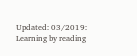Updated: 03/2019: Learning by reading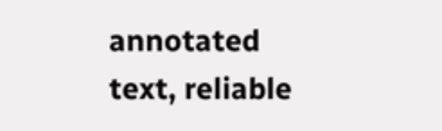annotated text, reliable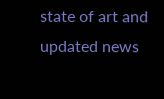state of art and updated news